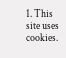1. This site uses cookies.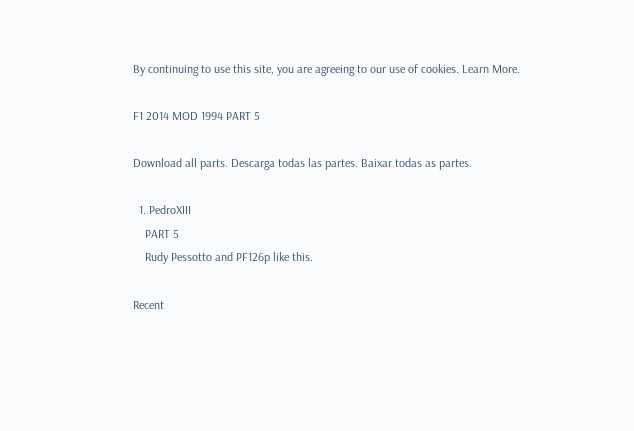By continuing to use this site, you are agreeing to our use of cookies. Learn More.

F1 2014 MOD 1994 PART 5

Download all parts. Descarga todas las partes. Baixar todas as partes.

  1. PedroXIII
    PART 5
    Rudy Pessotto and PF126p like this.

Recent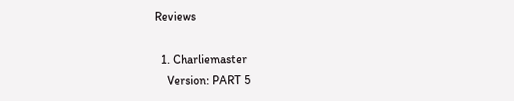Reviews

  1. Charliemaster
    Version: PART 5